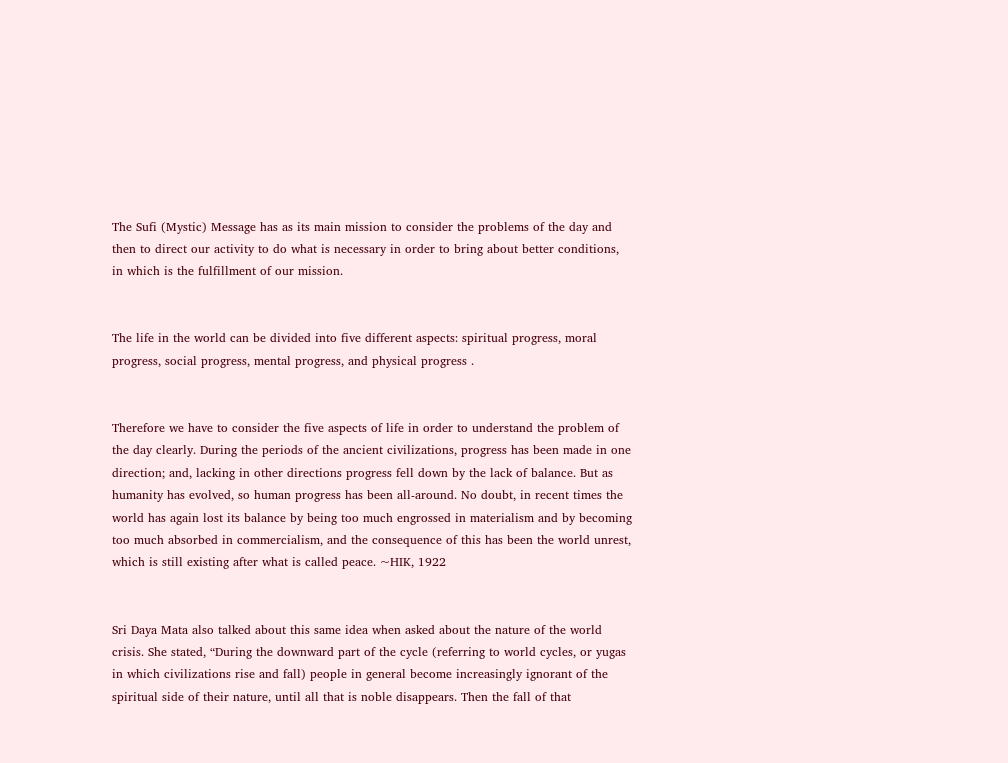The Sufi (Mystic) Message has as its main mission to consider the problems of the day and then to direct our activity to do what is necessary in order to bring about better conditions, in which is the fulfillment of our mission.


The life in the world can be divided into five different aspects: spiritual progress, moral progress, social progress, mental progress, and physical progress .


Therefore we have to consider the five aspects of life in order to understand the problem of the day clearly. During the periods of the ancient civilizations, progress has been made in one direction; and, lacking in other directions progress fell down by the lack of balance. But as humanity has evolved, so human progress has been all-around. No doubt, in recent times the world has again lost its balance by being too much engrossed in materialism and by becoming too much absorbed in commercialism, and the consequence of this has been the world unrest, which is still existing after what is called peace. ~HIK, 1922


Sri Daya Mata also talked about this same idea when asked about the nature of the world crisis. She stated, “During the downward part of the cycle (referring to world cycles, or yugas in which civilizations rise and fall) people in general become increasingly ignorant of the spiritual side of their nature, until all that is noble disappears. Then the fall of that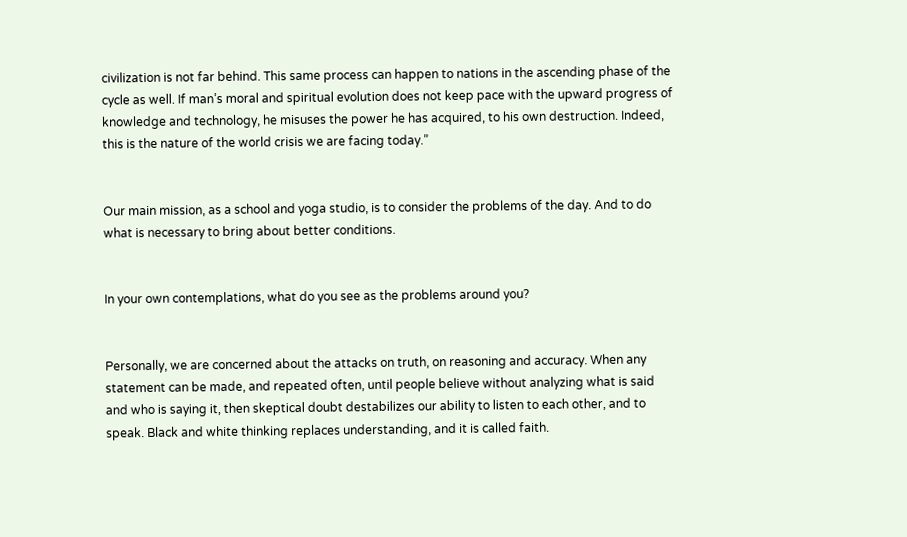civilization is not far behind. This same process can happen to nations in the ascending phase of the cycle as well. If man’s moral and spiritual evolution does not keep pace with the upward progress of knowledge and technology, he misuses the power he has acquired, to his own destruction. Indeed, this is the nature of the world crisis we are facing today.”


Our main mission, as a school and yoga studio, is to consider the problems of the day. And to do what is necessary to bring about better conditions.


In your own contemplations, what do you see as the problems around you?


Personally, we are concerned about the attacks on truth, on reasoning and accuracy. When any statement can be made, and repeated often, until people believe without analyzing what is said and who is saying it, then skeptical doubt destabilizes our ability to listen to each other, and to speak. Black and white thinking replaces understanding, and it is called faith.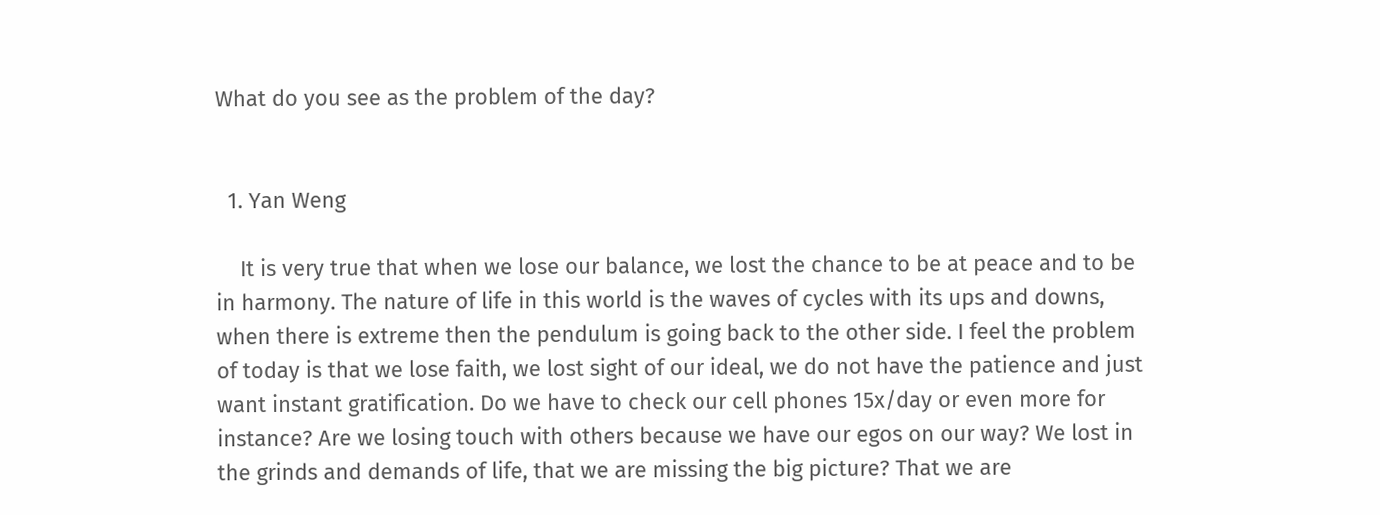What do you see as the problem of the day?


  1. Yan Weng

    It is very true that when we lose our balance, we lost the chance to be at peace and to be in harmony. The nature of life in this world is the waves of cycles with its ups and downs, when there is extreme then the pendulum is going back to the other side. I feel the problem of today is that we lose faith, we lost sight of our ideal, we do not have the patience and just want instant gratification. Do we have to check our cell phones 15x/day or even more for instance? Are we losing touch with others because we have our egos on our way? We lost in the grinds and demands of life, that we are missing the big picture? That we are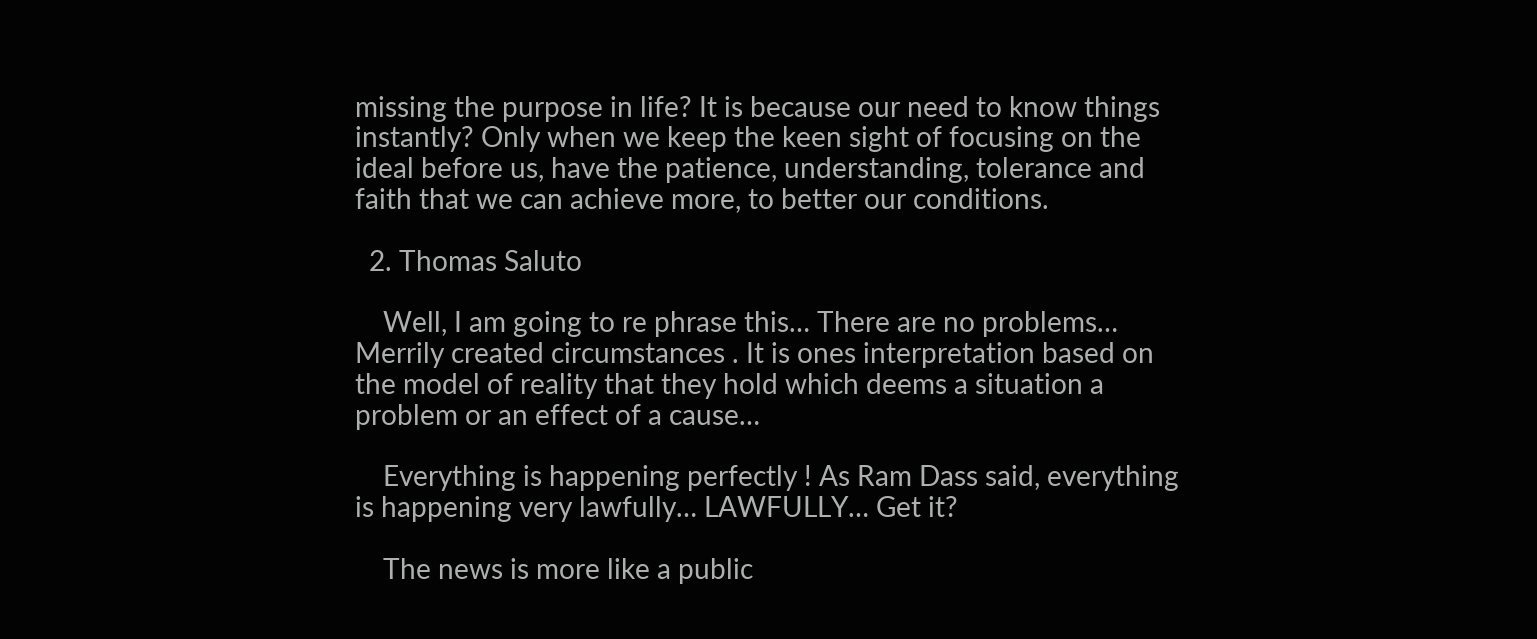missing the purpose in life? It is because our need to know things instantly? Only when we keep the keen sight of focusing on the ideal before us, have the patience, understanding, tolerance and faith that we can achieve more, to better our conditions.

  2. Thomas Saluto

    Well, I am going to re phrase this… There are no problems… Merrily created circumstances . It is ones interpretation based on the model of reality that they hold which deems a situation a problem or an effect of a cause…

    Everything is happening perfectly ! As Ram Dass said, everything is happening very lawfully… LAWFULLY… Get it?

    The news is more like a public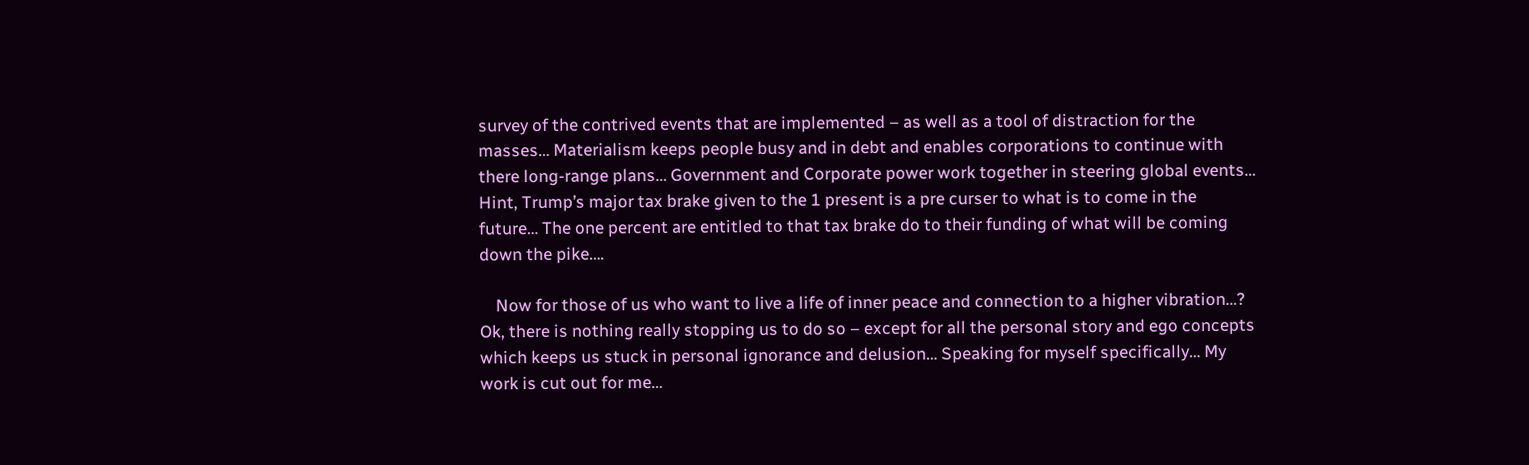survey of the contrived events that are implemented – as well as a tool of distraction for the masses… Materialism keeps people busy and in debt and enables corporations to continue with there long-range plans… Government and Corporate power work together in steering global events… Hint, Trump’s major tax brake given to the 1 present is a pre curser to what is to come in the future… The one percent are entitled to that tax brake do to their funding of what will be coming down the pike….

    Now for those of us who want to live a life of inner peace and connection to a higher vibration…? Ok, there is nothing really stopping us to do so – except for all the personal story and ego concepts which keeps us stuck in personal ignorance and delusion… Speaking for myself specifically… My work is cut out for me…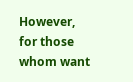However, for those whom want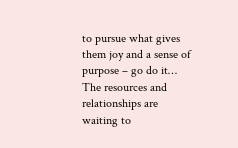to pursue what gives them joy and a sense of purpose – go do it… The resources and relationships are waiting to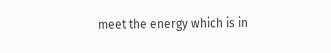meet the energy which is in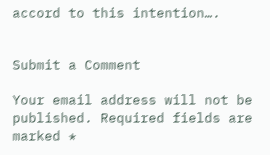accord to this intention….


Submit a Comment

Your email address will not be published. Required fields are marked *